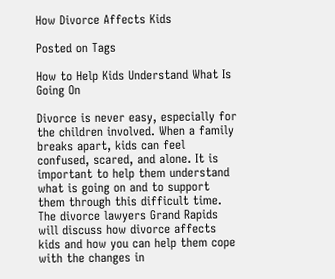How Divorce Affects Kids

Posted on Tags

How to Help Kids Understand What Is Going On

Divorce is never easy, especially for the children involved. When a family breaks apart, kids can feel confused, scared, and alone. It is important to help them understand what is going on and to support them through this difficult time. The divorce lawyers Grand Rapids will discuss how divorce affects kids and how you can help them cope with the changes in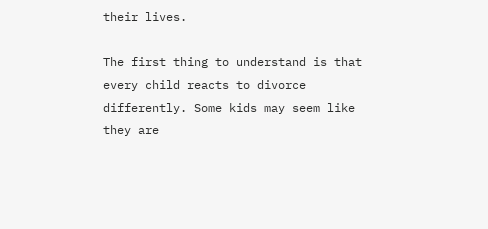their lives.

The first thing to understand is that every child reacts to divorce differently. Some kids may seem like they are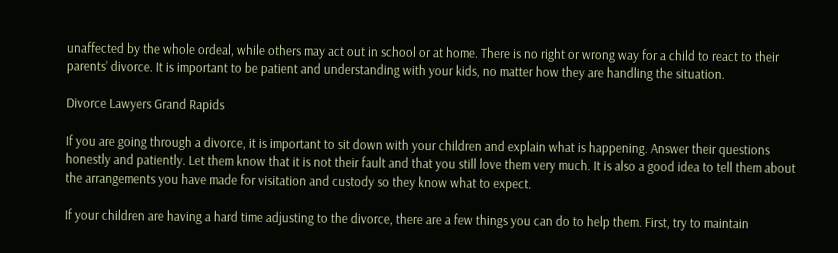unaffected by the whole ordeal, while others may act out in school or at home. There is no right or wrong way for a child to react to their parents’ divorce. It is important to be patient and understanding with your kids, no matter how they are handling the situation.

Divorce Lawyers Grand Rapids

If you are going through a divorce, it is important to sit down with your children and explain what is happening. Answer their questions honestly and patiently. Let them know that it is not their fault and that you still love them very much. It is also a good idea to tell them about the arrangements you have made for visitation and custody so they know what to expect.

If your children are having a hard time adjusting to the divorce, there are a few things you can do to help them. First, try to maintain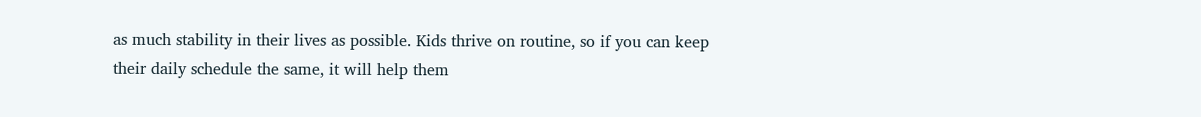as much stability in their lives as possible. Kids thrive on routine, so if you can keep their daily schedule the same, it will help them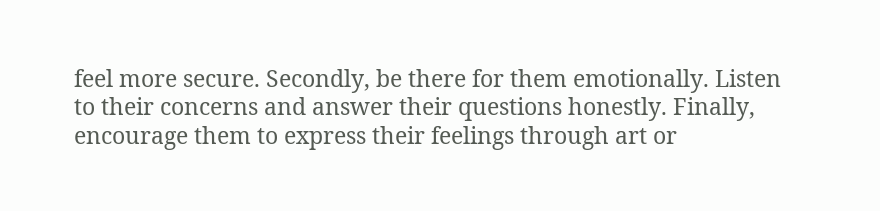feel more secure. Secondly, be there for them emotionally. Listen to their concerns and answer their questions honestly. Finally, encourage them to express their feelings through art or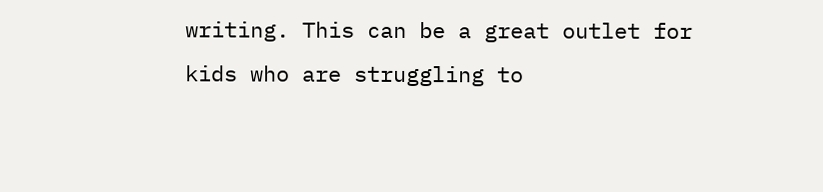writing. This can be a great outlet for kids who are struggling to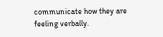communicate how they are feeling verbally.